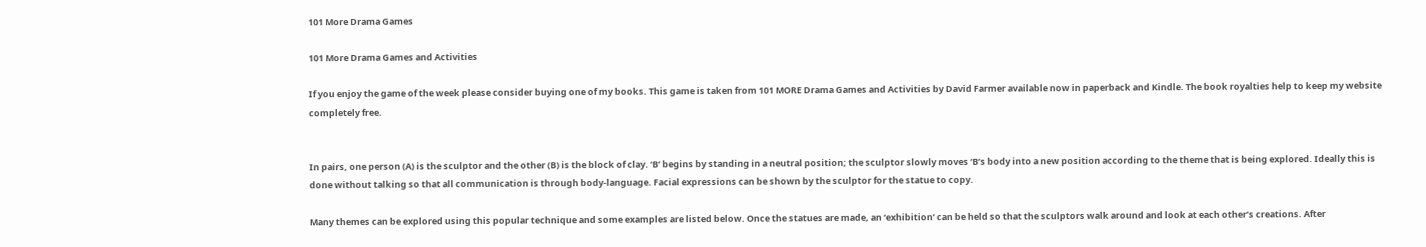101 More Drama Games

101 More Drama Games and Activities

If you enjoy the game of the week please consider buying one of my books. This game is taken from 101 MORE Drama Games and Activities by David Farmer available now in paperback and Kindle. The book royalties help to keep my website completely free.


In pairs, one person (A) is the sculptor and the other (B) is the block of clay. ‘B’ begins by standing in a neutral position; the sculptor slowly moves ‘B’s body into a new position according to the theme that is being explored. Ideally this is done without talking so that all communication is through body-language. Facial expressions can be shown by the sculptor for the statue to copy.

Many themes can be explored using this popular technique and some examples are listed below. Once the statues are made, an ‘exhibition’ can be held so that the sculptors walk around and look at each other’s creations. After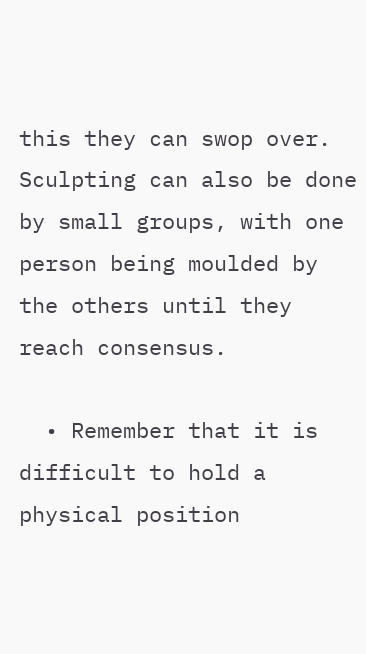this they can swop over. Sculpting can also be done by small groups, with one person being moulded by the others until they reach consensus.

  • Remember that it is difficult to hold a physical position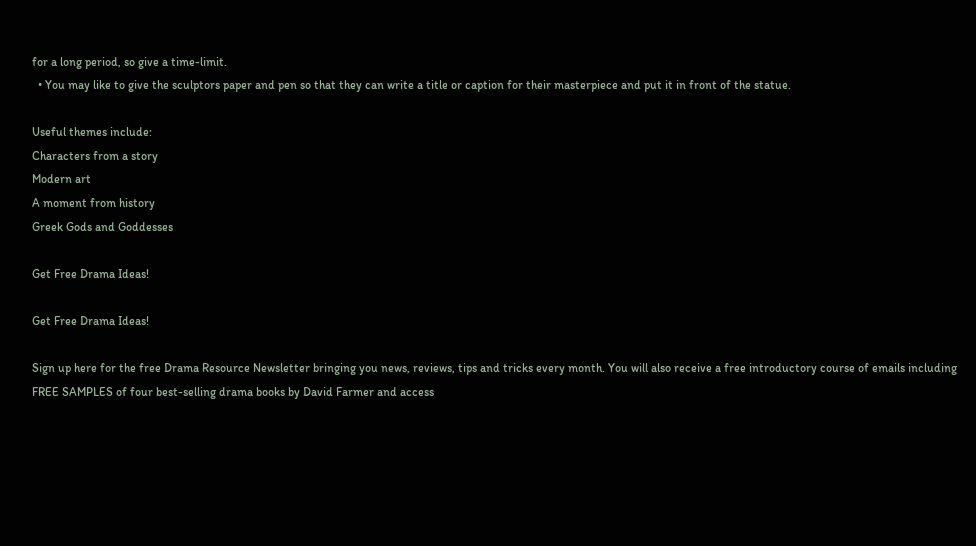for a long period, so give a time-limit.
  • You may like to give the sculptors paper and pen so that they can write a title or caption for their masterpiece and put it in front of the statue.

Useful themes include:
Characters from a story
Modern art
A moment from history
Greek Gods and Goddesses

Get Free Drama Ideas!

Get Free Drama Ideas!

Sign up here for the free Drama Resource Newsletter bringing you news, reviews, tips and tricks every month. You will also receive a free introductory course of emails including FREE SAMPLES of four best-selling drama books by David Farmer and access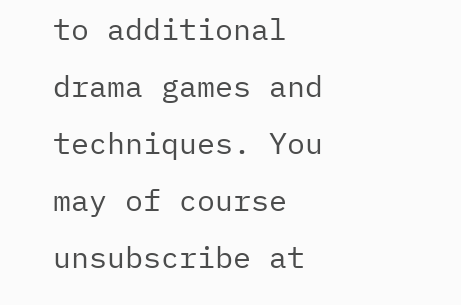to additional drama games and techniques. You may of course unsubscribe at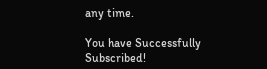any time.

You have Successfully Subscribed!